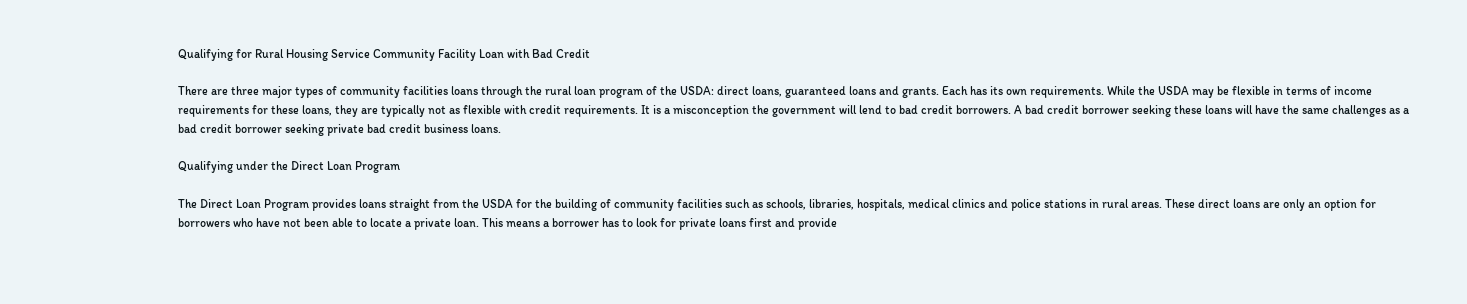Qualifying for Rural Housing Service Community Facility Loan with Bad Credit

There are three major types of community facilities loans through the rural loan program of the USDA: direct loans, guaranteed loans and grants. Each has its own requirements. While the USDA may be flexible in terms of income requirements for these loans, they are typically not as flexible with credit requirements. It is a misconception the government will lend to bad credit borrowers. A bad credit borrower seeking these loans will have the same challenges as a bad credit borrower seeking private bad credit business loans.

Qualifying under the Direct Loan Program

The Direct Loan Program provides loans straight from the USDA for the building of community facilities such as schools, libraries, hospitals, medical clinics and police stations in rural areas. These direct loans are only an option for borrowers who have not been able to locate a private loan. This means a borrower has to look for private loans first and provide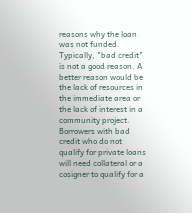reasons why the loan was not funded. Typically, "bad credit" is not a good reason. A better reason would be the lack of resources in the immediate area or the lack of interest in a community project. Borrowers with bad credit who do not qualify for private loans will need collateral or a cosigner to qualify for a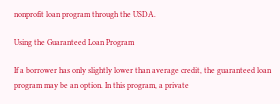nonprofit loan program through the USDA.

Using the Guaranteed Loan Program

If a borrower has only slightly lower than average credit, the guaranteed loan program may be an option. In this program, a private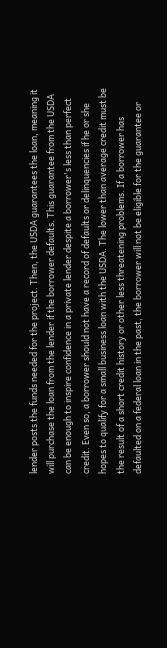lender posts the funds needed for the project. Then, the USDA guarantees the loan, meaning it will purchase the loan from the lender if the borrower defaults. This guarantee from the USDA can be enough to inspire confidence in a private lender despite a borrower's less than perfect credit. Even so, a borrower should not have a record of defaults or delinquencies if he or she hopes to qualify for a small business loan with the USDA. The lower than average credit must be the result of a short credit history or other less threatening problems. If a borrower has defaulted on a federal loan in the past, the borrower will not be eligible for the guarantee or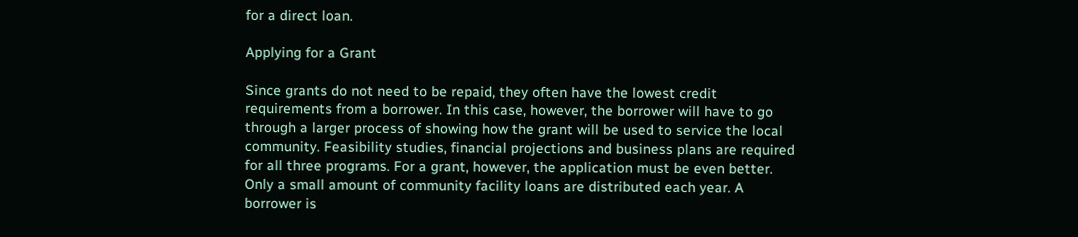for a direct loan.

Applying for a Grant

Since grants do not need to be repaid, they often have the lowest credit requirements from a borrower. In this case, however, the borrower will have to go through a larger process of showing how the grant will be used to service the local community. Feasibility studies, financial projections and business plans are required for all three programs. For a grant, however, the application must be even better. Only a small amount of community facility loans are distributed each year. A borrower is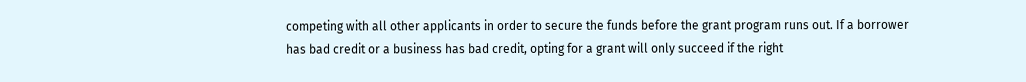competing with all other applicants in order to secure the funds before the grant program runs out. If a borrower has bad credit or a business has bad credit, opting for a grant will only succeed if the right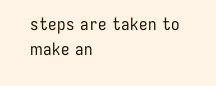steps are taken to make an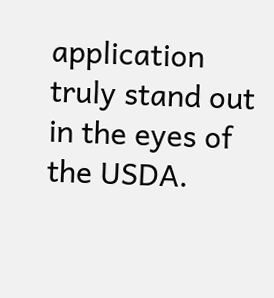application truly stand out in the eyes of the USDA.